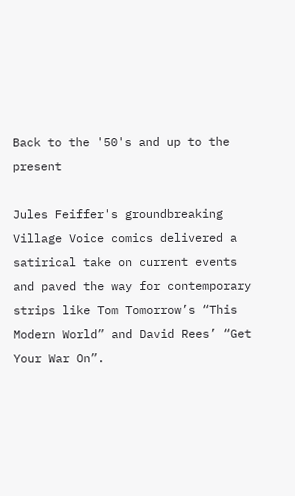Back to the '50's and up to the present

Jules Feiffer's groundbreaking Village Voice comics delivered a satirical take on current events and paved the way for contemporary strips like Tom Tomorrow’s “This Modern World” and David Rees’ “Get Your War On”.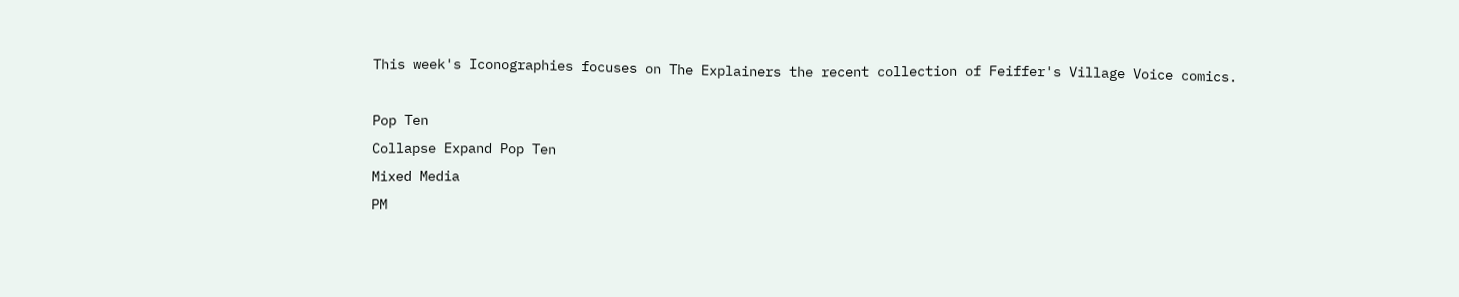This week's Iconographies focuses on The Explainers the recent collection of Feiffer's Village Voice comics.

Pop Ten
Collapse Expand Pop Ten
Mixed Media
PM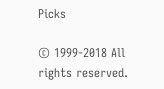Picks

© 1999-2018 All rights reserved.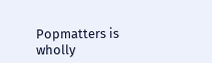Popmatters is wholly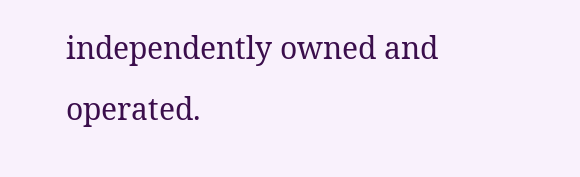independently owned and operated.